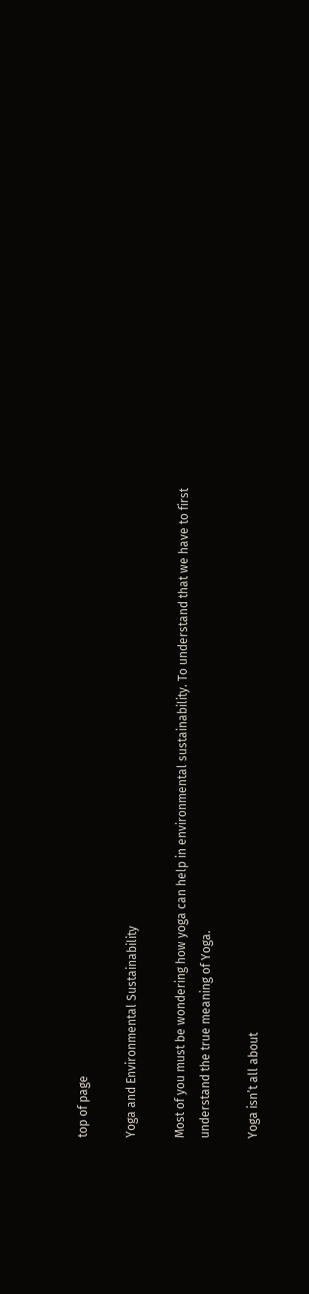top of page

Yoga and Environmental Sustainability

Most of you must be wondering how yoga can help in environmental sustainability. To understand that we have to first understand the true meaning of Yoga.

Yoga isn’t all about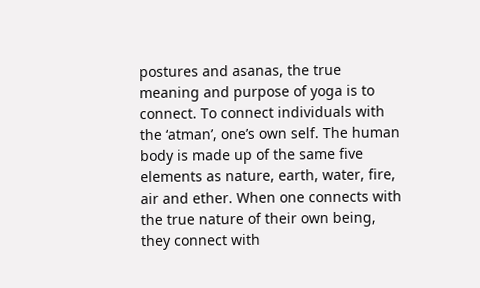postures and asanas, the true meaning and purpose of yoga is to connect. To connect individuals with the ‘atman’, one’s own self. The human body is made up of the same five elements as nature, earth, water, fire, air and ether. When one connects with the true nature of their own being, they connect with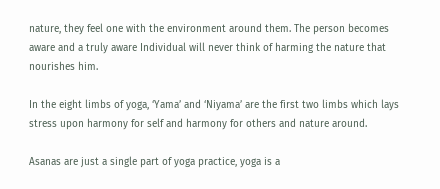nature, they feel one with the environment around them. The person becomes aware and a truly aware Individual will never think of harming the nature that nourishes him.

In the eight limbs of yoga, ‘Yama’ and ‘Niyama’ are the first two limbs which lays stress upon harmony for self and harmony for others and nature around.

Asanas are just a single part of yoga practice, yoga is a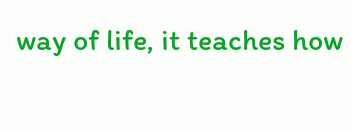way of life, it teaches how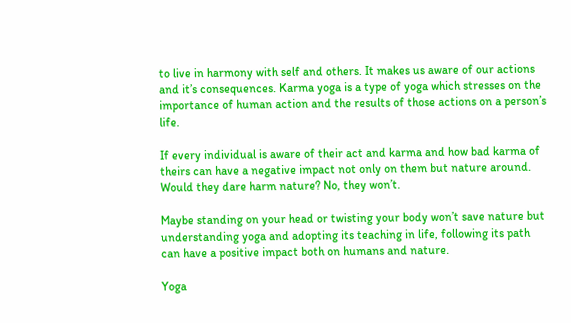to live in harmony with self and others. It makes us aware of our actions and it’s consequences. Karma yoga is a type of yoga which stresses on the importance of human action and the results of those actions on a person’s life.

If every individual is aware of their act and karma and how bad karma of theirs can have a negative impact not only on them but nature around. Would they dare harm nature? No, they won’t.

Maybe standing on your head or twisting your body won’t save nature but understanding yoga and adopting its teaching in life, following its path can have a positive impact both on humans and nature.

Yoga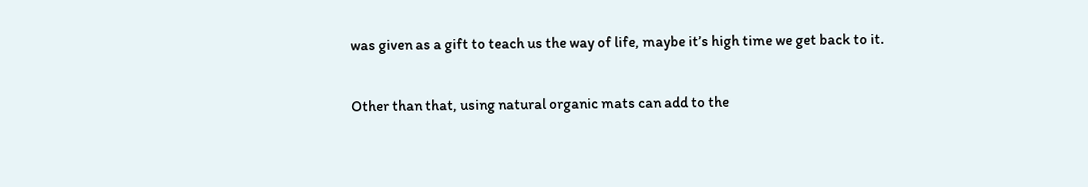was given as a gift to teach us the way of life, maybe it’s high time we get back to it.

Other than that, using natural organic mats can add to the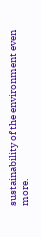sustainability of the environment even more.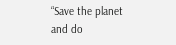“Save the planet and do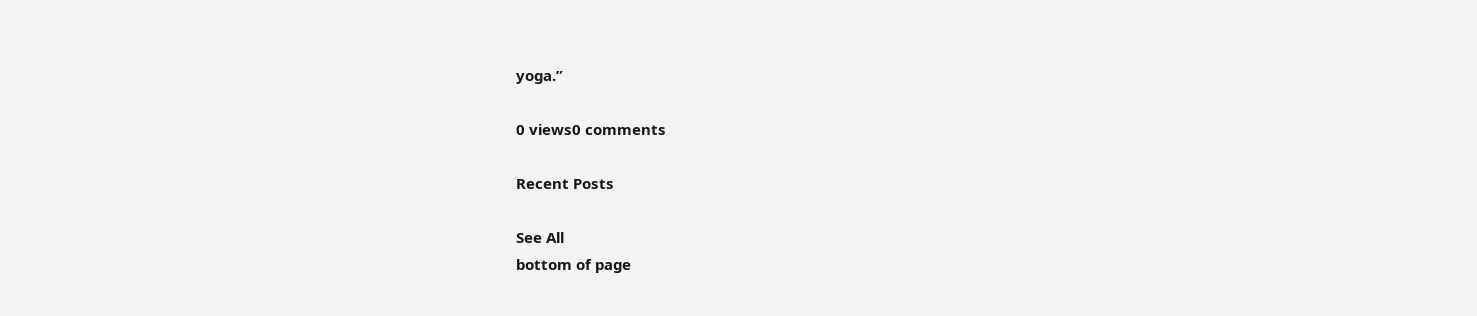yoga.”

0 views0 comments

Recent Posts

See All
bottom of page